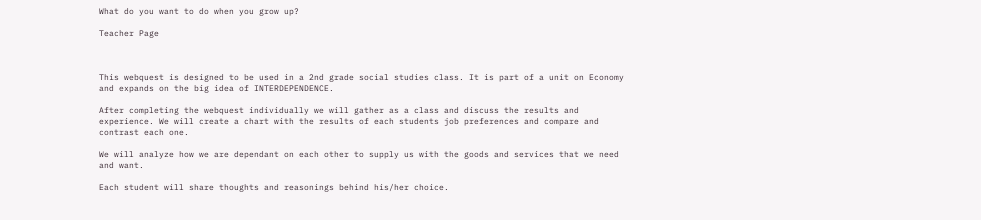What do you want to do when you grow up?

Teacher Page



This webquest is designed to be used in a 2nd grade social studies class. It is part of a unit on Economy and expands on the big idea of INTERDEPENDENCE.

After completing the webquest individually we will gather as a class and discuss the results and experience. We will create a chart with the results of each students job preferences and compare and contrast each one.

We will analyze how we are dependant on each other to supply us with the goods and services that we need and want.

Each student will share thoughts and reasonings behind his/her choice.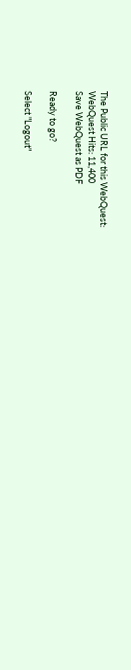The Public URL for this WebQuest:
WebQuest Hits: 11,400
Save WebQuest as PDF

Ready to go?

Select "Logout"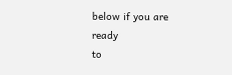below if you are ready
to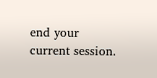end your current session.